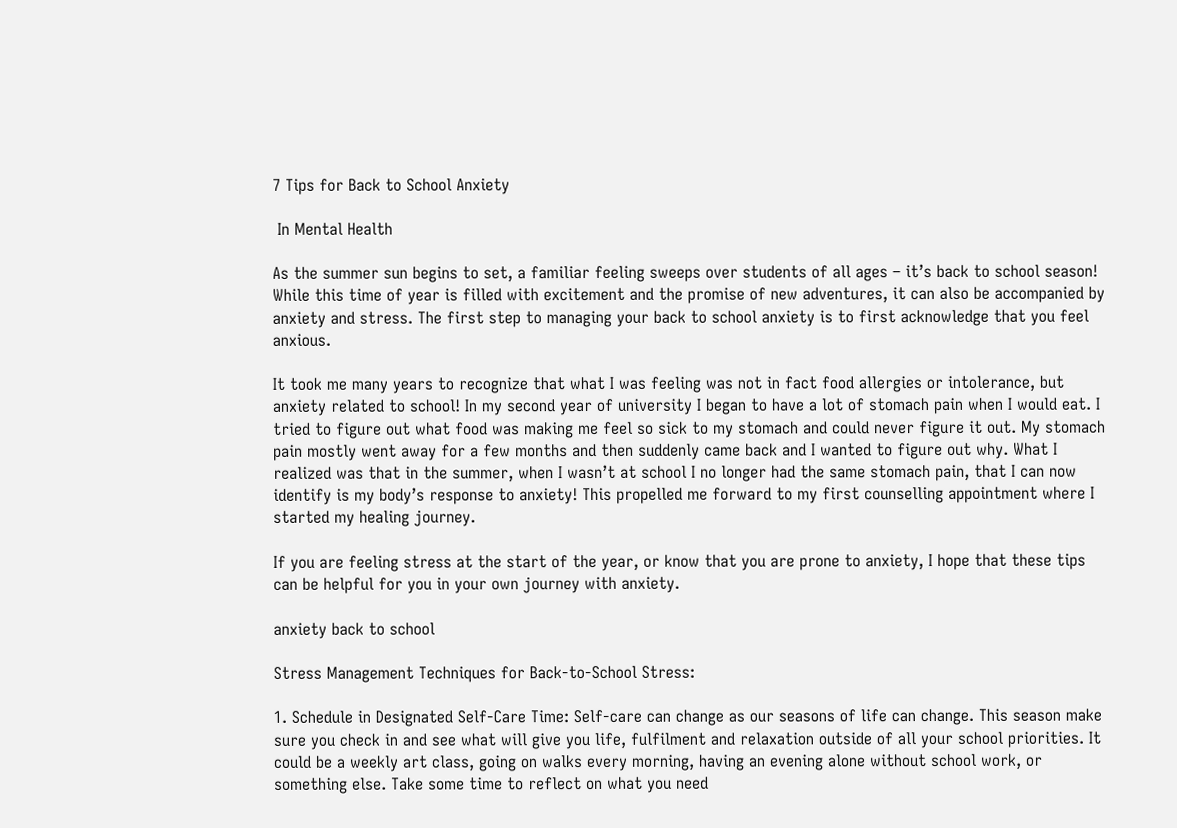7 Tips for Back to School Anxiety

 In Mental Health

As the summer sun begins to set, a familiar feeling sweeps over students of all ages – it’s back to school season! While this time of year is filled with excitement and the promise of new adventures, it can also be accompanied by anxiety and stress. The first step to managing your back to school anxiety is to first acknowledge that you feel anxious.

It took me many years to recognize that what I was feeling was not in fact food allergies or intolerance, but anxiety related to school! In my second year of university I began to have a lot of stomach pain when I would eat. I tried to figure out what food was making me feel so sick to my stomach and could never figure it out. My stomach pain mostly went away for a few months and then suddenly came back and I wanted to figure out why. What I realized was that in the summer, when I wasn’t at school I no longer had the same stomach pain, that I can now identify is my body’s response to anxiety! This propelled me forward to my first counselling appointment where I started my healing journey.

If you are feeling stress at the start of the year, or know that you are prone to anxiety, I hope that these tips can be helpful for you in your own journey with anxiety.

anxiety back to school

Stress Management Techniques for Back-to-School Stress:

1. Schedule in Designated Self-Care Time: Self-care can change as our seasons of life can change. This season make sure you check in and see what will give you life, fulfilment and relaxation outside of all your school priorities. It could be a weekly art class, going on walks every morning, having an evening alone without school work, or something else. Take some time to reflect on what you need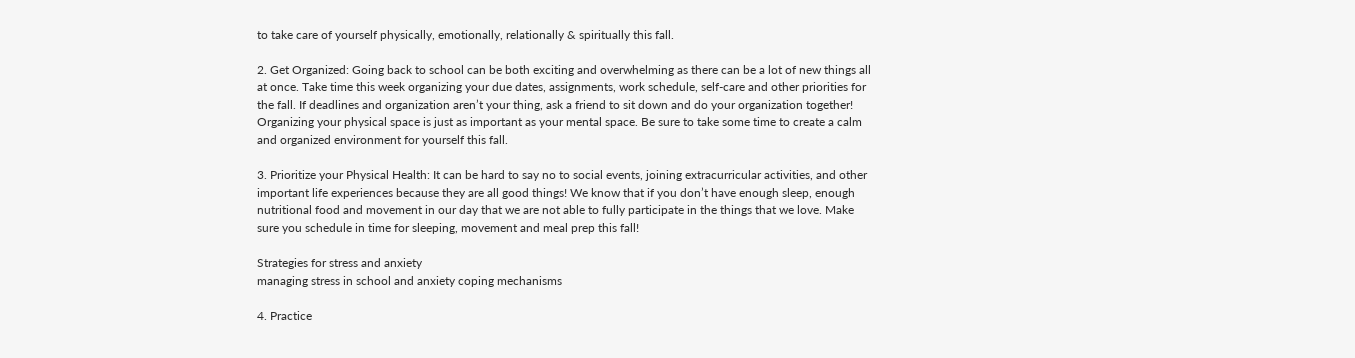to take care of yourself physically, emotionally, relationally & spiritually this fall.

2. Get Organized: Going back to school can be both exciting and overwhelming as there can be a lot of new things all at once. Take time this week organizing your due dates, assignments, work schedule, self-care and other priorities for the fall. If deadlines and organization aren’t your thing, ask a friend to sit down and do your organization together! Organizing your physical space is just as important as your mental space. Be sure to take some time to create a calm and organized environment for yourself this fall.

3. Prioritize your Physical Health: It can be hard to say no to social events, joining extracurricular activities, and other important life experiences because they are all good things! We know that if you don’t have enough sleep, enough nutritional food and movement in our day that we are not able to fully participate in the things that we love. Make sure you schedule in time for sleeping, movement and meal prep this fall!

Strategies for stress and anxiety
managing stress in school and anxiety coping mechanisms

4. Practice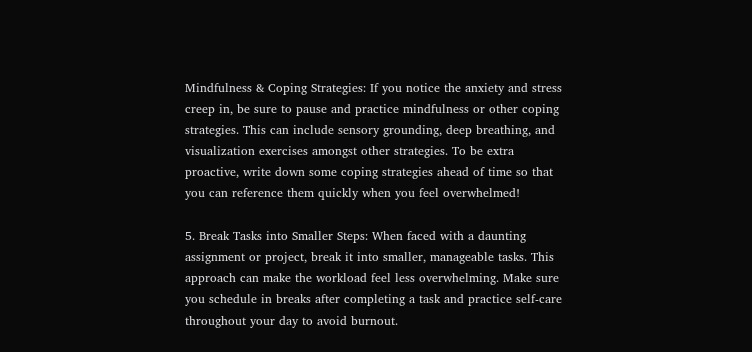Mindfulness & Coping Strategies: If you notice the anxiety and stress creep in, be sure to pause and practice mindfulness or other coping strategies. This can include sensory grounding, deep breathing, and visualization exercises amongst other strategies. To be extra proactive, write down some coping strategies ahead of time so that you can reference them quickly when you feel overwhelmed!

5. Break Tasks into Smaller Steps: When faced with a daunting assignment or project, break it into smaller, manageable tasks. This approach can make the workload feel less overwhelming. Make sure you schedule in breaks after completing a task and practice self-care throughout your day to avoid burnout.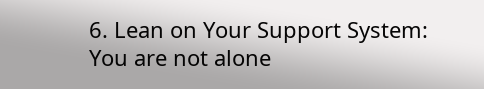6. Lean on Your Support System: You are not alone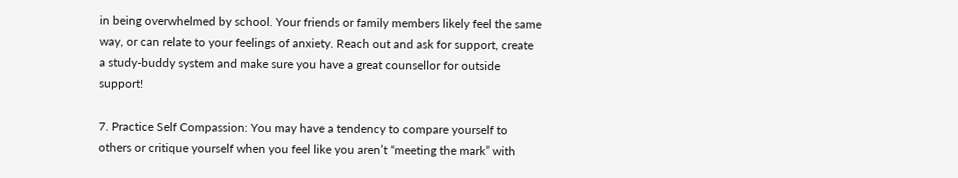in being overwhelmed by school. Your friends or family members likely feel the same way, or can relate to your feelings of anxiety. Reach out and ask for support, create a study-buddy system and make sure you have a great counsellor for outside support!

7. Practice Self Compassion: You may have a tendency to compare yourself to others or critique yourself when you feel like you aren’t “meeting the mark” with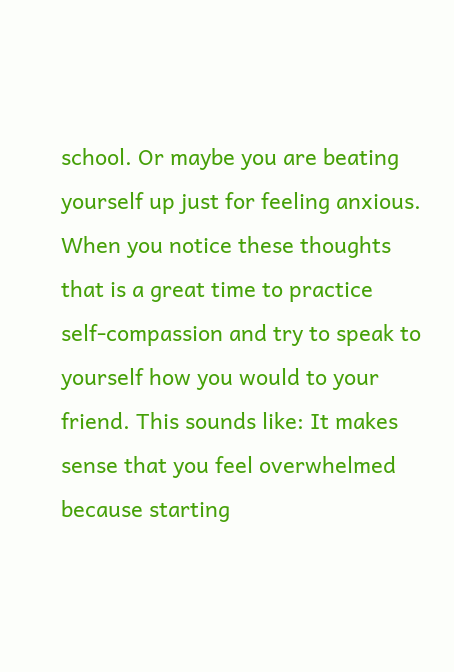school. Or maybe you are beating yourself up just for feeling anxious. When you notice these thoughts that is a great time to practice self-compassion and try to speak to yourself how you would to your friend. This sounds like: It makes sense that you feel overwhelmed because starting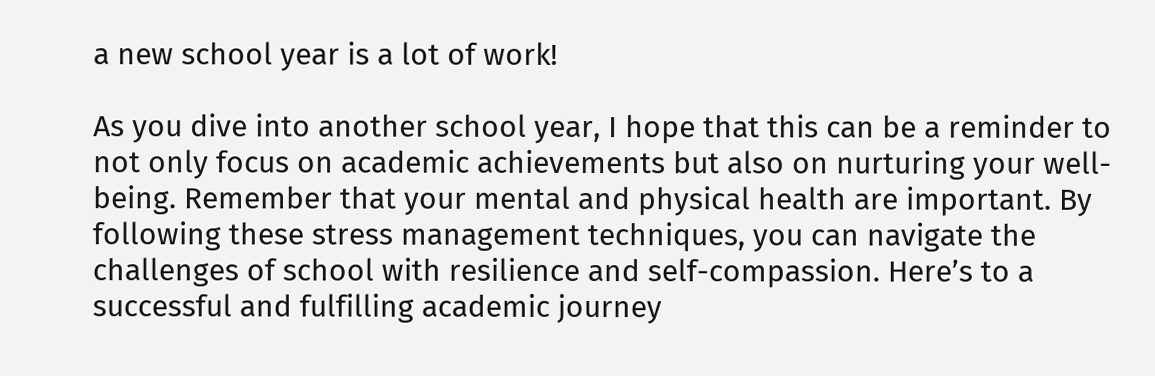a new school year is a lot of work!

As you dive into another school year, I hope that this can be a reminder to not only focus on academic achievements but also on nurturing your well-being. Remember that your mental and physical health are important. By following these stress management techniques, you can navigate the challenges of school with resilience and self-compassion. Here’s to a successful and fulfilling academic journey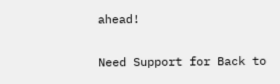ahead!

Need Support for Back to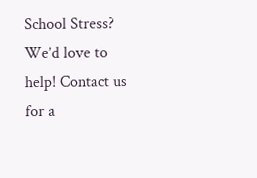School Stress? We’d love to help! Contact us for a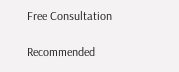Free Consultation

Recommended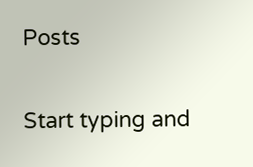Posts

Start typing and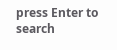press Enter to search